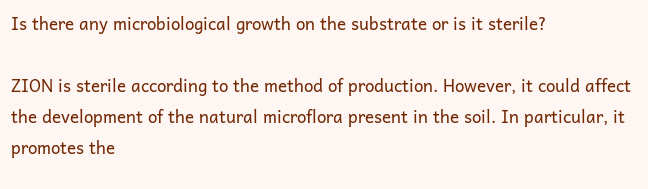Is there any microbiological growth on the substrate or is it sterile?

ZION is sterile according to the method of production. However, it could affect the development of the natural microflora present in the soil. In particular, it promotes the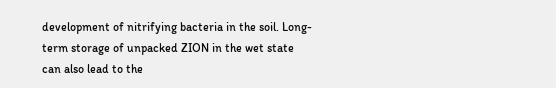development of nitrifying bacteria in the soil. Long-term storage of unpacked ZION in the wet state can also lead to the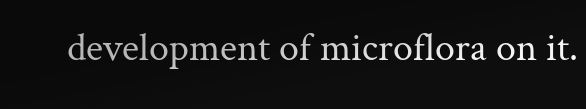development of microflora on it.